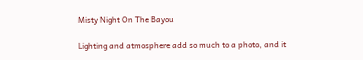Misty Night On The Bayou

Lighting and atmosphere add so much to a photo, and it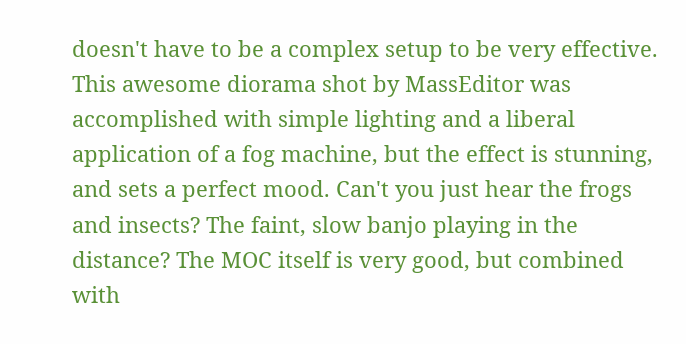doesn't have to be a complex setup to be very effective. This awesome diorama shot by MassEditor was accomplished with simple lighting and a liberal application of a fog machine, but the effect is stunning, and sets a perfect mood. Can't you just hear the frogs and insects? The faint, slow banjo playing in the distance? The MOC itself is very good, but combined with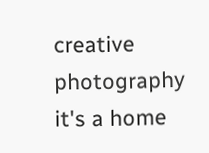creative photography it's a home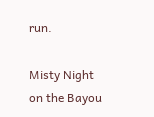run.

Misty Night on the Bayou